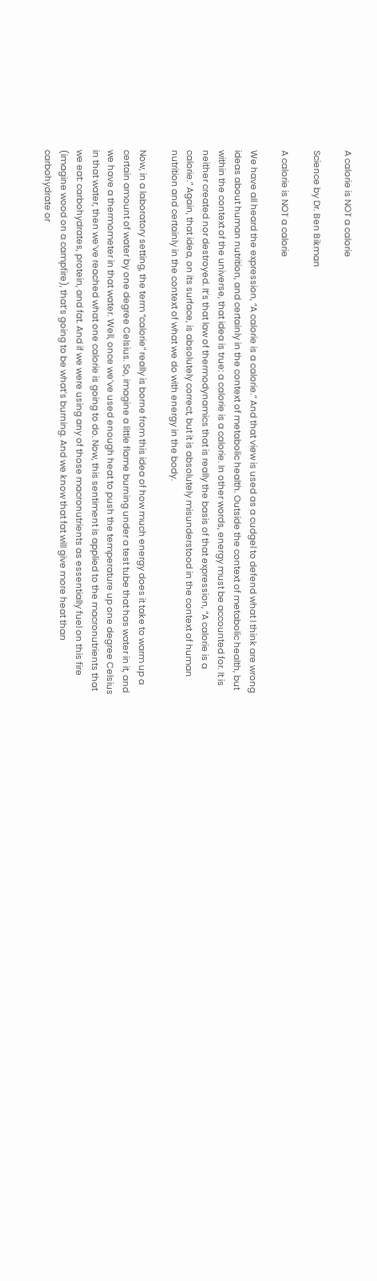A calorie is NOT a calorie

Science by Dr. Ben Bikman

A calorie is NOT a calorie

We have all heard the expression, “A calorie is a calorie.” And that view is used as a cudgel to defend what I think are wrong ideas about human nutrition, and certainly in the context of metabolic health. Outside the context of metabolic health, but within the context of the universe, that idea is true: a calorie is a calorie. In other words, energy must be accounted for. It is neither created nor destroyed. It’s that law of thermodynamics that is really the basis of that expression, “A calorie is a calorie.” Again, that idea, on its surface, is absolutely correct, but it is absolutely misunderstood in the context of human nutrition and certainly in the context of what we do with energy in the body.

Now, in a laboratory setting, the term “calorie” really is borne from this idea of how much energy does it take to warm up a certain amount of water by one degree Celsius. So, imagine a little flame burning under a test tube that has water in it, and we have a thermometer in that water. Well, once we’ve used enough heat to push the temperature up one degree Celsius in that water, then we’ve reached what one calorie is going to do. Now, this sentiment is applied to the macronutrients that we eat: carbohydrates, protein, and fat. And if we were using any of those macronutrients as essentially fuel on this fire (imagine wood on a campfire), that’s going to be what’s burning. And we know that fat will give more heat than carbohydrate or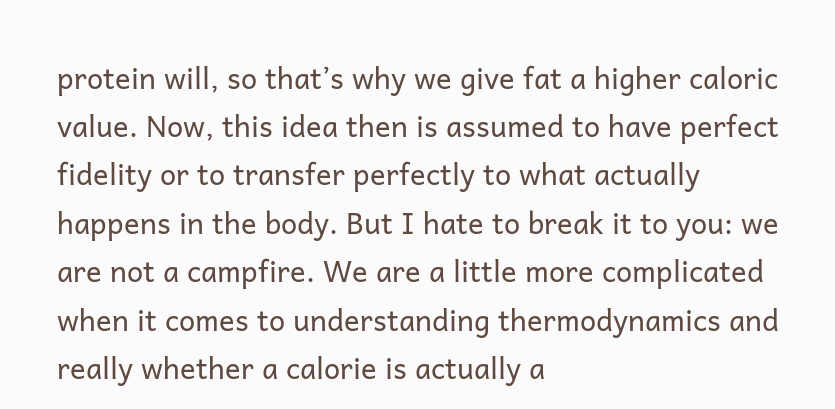protein will, so that’s why we give fat a higher caloric value. Now, this idea then is assumed to have perfect fidelity or to transfer perfectly to what actually happens in the body. But I hate to break it to you: we are not a campfire. We are a little more complicated when it comes to understanding thermodynamics and really whether a calorie is actually a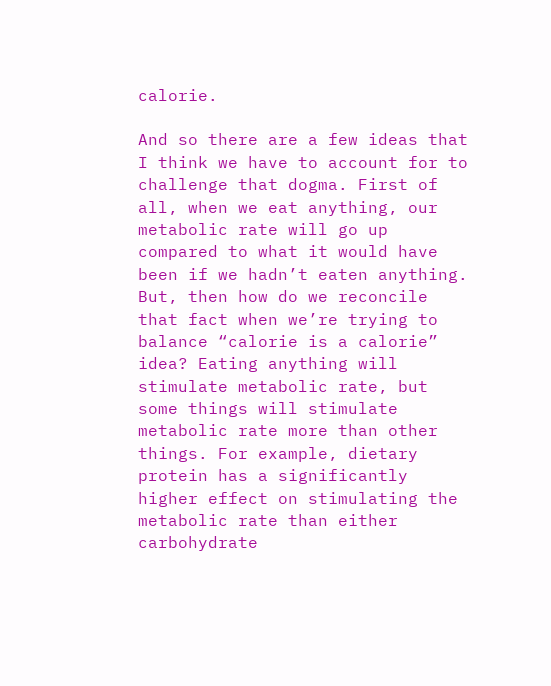calorie.

And so there are a few ideas that I think we have to account for to challenge that dogma. First of all, when we eat anything, our metabolic rate will go up compared to what it would have been if we hadn’t eaten anything. But, then how do we reconcile that fact when we’re trying to balance “calorie is a calorie” idea? Eating anything will stimulate metabolic rate, but some things will stimulate metabolic rate more than other things. For example, dietary protein has a significantly higher effect on stimulating the metabolic rate than either carbohydrate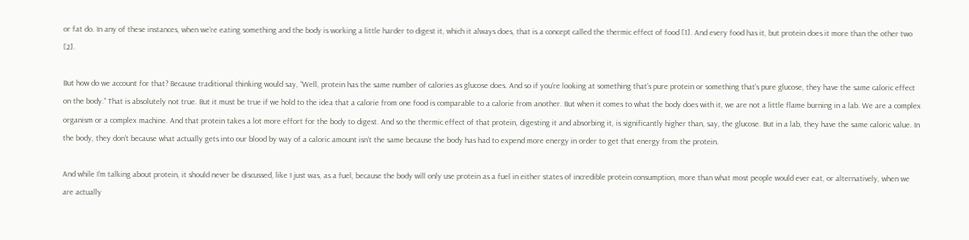or fat do. In any of these instances, when we’re eating something and the body is working a little harder to digest it, which it always does, that is a concept called the thermic effect of food [1]. And every food has it, but protein does it more than the other two [2].

But how do we account for that? Because traditional thinking would say, “Well, protein has the same number of calories as glucose does. And so if you’re looking at something that’s pure protein or something that’s pure glucose, they have the same caloric effect on the body.” That is absolutely not true. But it must be true if we hold to the idea that a calorie from one food is comparable to a calorie from another. But when it comes to what the body does with it, we are not a little flame burning in a lab. We are a complex organism or a complex machine. And that protein takes a lot more effort for the body to digest. And so the thermic effect of that protein, digesting it and absorbing it, is significantly higher than, say, the glucose. But in a lab, they have the same caloric value. In the body, they don’t because what actually gets into our blood by way of a caloric amount isn’t the same because the body has had to expend more energy in order to get that energy from the protein.

And while I’m talking about protein, it should never be discussed, like I just was, as a fuel, because the body will only use protein as a fuel in either states of incredible protein consumption, more than what most people would ever eat, or alternatively, when we are actually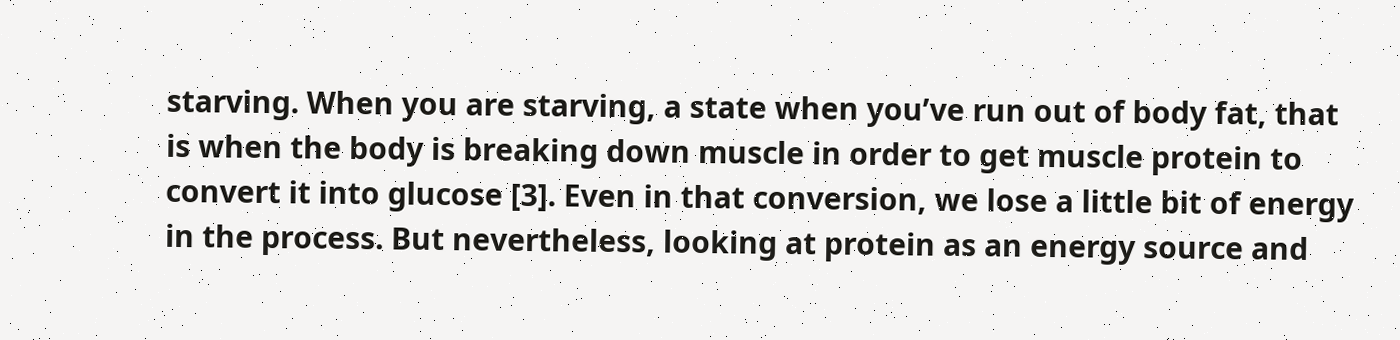starving. When you are starving, a state when you’ve run out of body fat, that is when the body is breaking down muscle in order to get muscle protein to convert it into glucose [3]. Even in that conversion, we lose a little bit of energy in the process. But nevertheless, looking at protein as an energy source and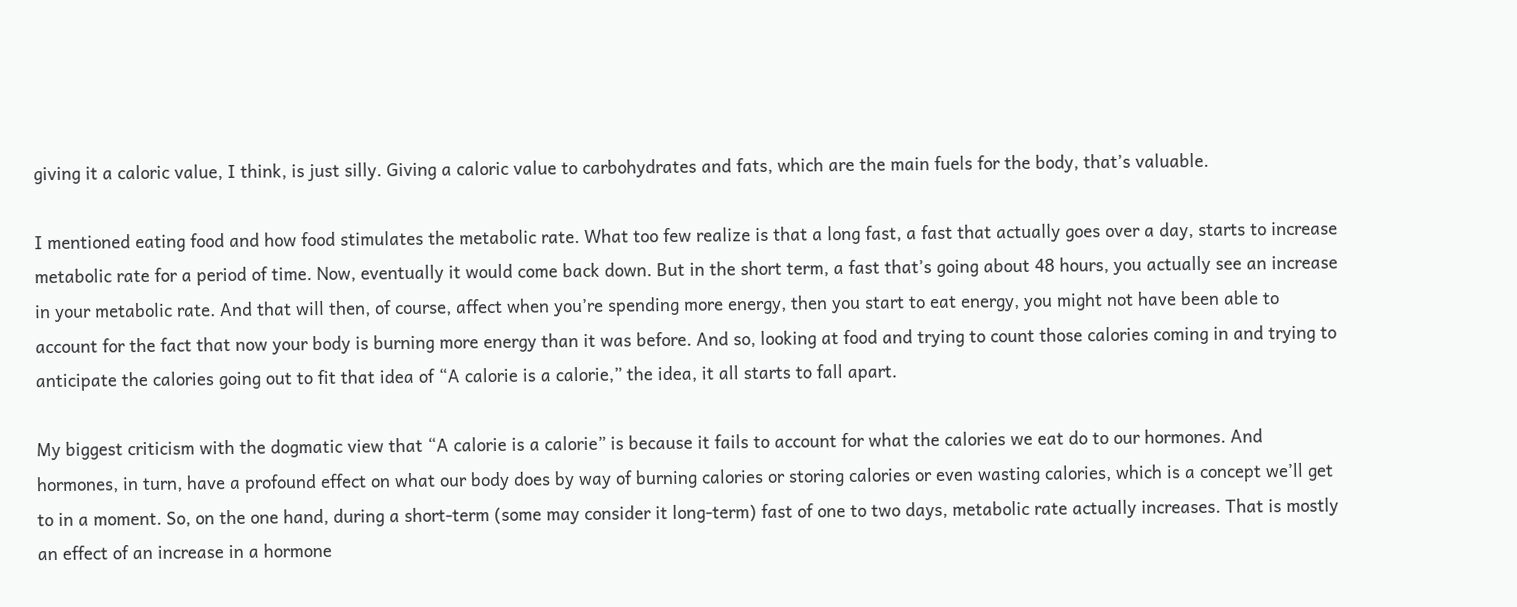giving it a caloric value, I think, is just silly. Giving a caloric value to carbohydrates and fats, which are the main fuels for the body, that’s valuable.

I mentioned eating food and how food stimulates the metabolic rate. What too few realize is that a long fast, a fast that actually goes over a day, starts to increase metabolic rate for a period of time. Now, eventually it would come back down. But in the short term, a fast that’s going about 48 hours, you actually see an increase in your metabolic rate. And that will then, of course, affect when you’re spending more energy, then you start to eat energy, you might not have been able to account for the fact that now your body is burning more energy than it was before. And so, looking at food and trying to count those calories coming in and trying to anticipate the calories going out to fit that idea of “A calorie is a calorie,” the idea, it all starts to fall apart.

My biggest criticism with the dogmatic view that “A calorie is a calorie” is because it fails to account for what the calories we eat do to our hormones. And hormones, in turn, have a profound effect on what our body does by way of burning calories or storing calories or even wasting calories, which is a concept we’ll get to in a moment. So, on the one hand, during a short-term (some may consider it long-term) fast of one to two days, metabolic rate actually increases. That is mostly an effect of an increase in a hormone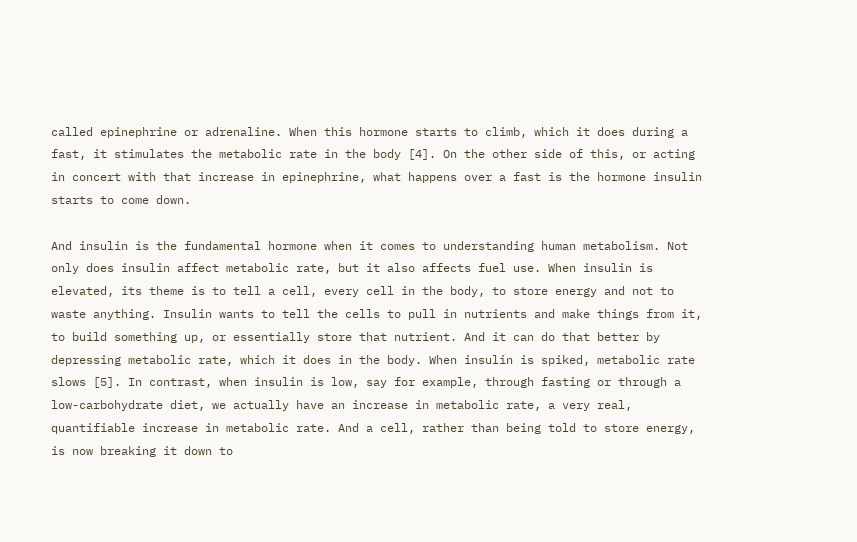called epinephrine or adrenaline. When this hormone starts to climb, which it does during a fast, it stimulates the metabolic rate in the body [4]. On the other side of this, or acting in concert with that increase in epinephrine, what happens over a fast is the hormone insulin starts to come down.

And insulin is the fundamental hormone when it comes to understanding human metabolism. Not only does insulin affect metabolic rate, but it also affects fuel use. When insulin is elevated, its theme is to tell a cell, every cell in the body, to store energy and not to waste anything. Insulin wants to tell the cells to pull in nutrients and make things from it, to build something up, or essentially store that nutrient. And it can do that better by depressing metabolic rate, which it does in the body. When insulin is spiked, metabolic rate slows [5]. In contrast, when insulin is low, say for example, through fasting or through a low-carbohydrate diet, we actually have an increase in metabolic rate, a very real, quantifiable increase in metabolic rate. And a cell, rather than being told to store energy, is now breaking it down to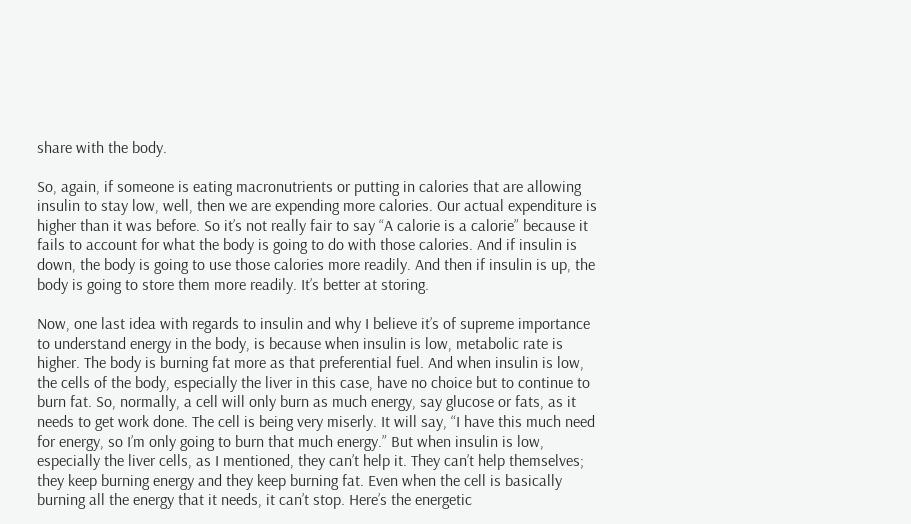share with the body.

So, again, if someone is eating macronutrients or putting in calories that are allowing insulin to stay low, well, then we are expending more calories. Our actual expenditure is higher than it was before. So it’s not really fair to say “A calorie is a calorie” because it fails to account for what the body is going to do with those calories. And if insulin is down, the body is going to use those calories more readily. And then if insulin is up, the body is going to store them more readily. It’s better at storing.

Now, one last idea with regards to insulin and why I believe it’s of supreme importance to understand energy in the body, is because when insulin is low, metabolic rate is higher. The body is burning fat more as that preferential fuel. And when insulin is low, the cells of the body, especially the liver in this case, have no choice but to continue to burn fat. So, normally, a cell will only burn as much energy, say glucose or fats, as it needs to get work done. The cell is being very miserly. It will say, “I have this much need for energy, so I’m only going to burn that much energy.” But when insulin is low, especially the liver cells, as I mentioned, they can’t help it. They can’t help themselves; they keep burning energy and they keep burning fat. Even when the cell is basically burning all the energy that it needs, it can’t stop. Here’s the energetic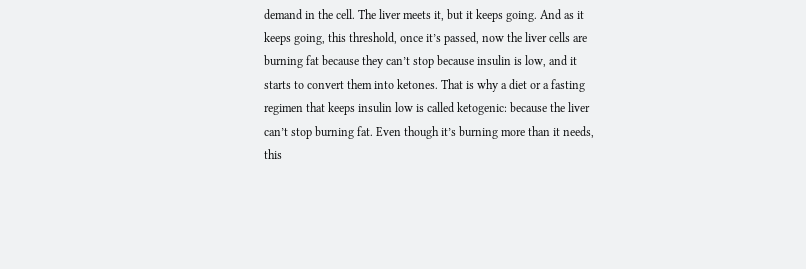demand in the cell. The liver meets it, but it keeps going. And as it keeps going, this threshold, once it’s passed, now the liver cells are burning fat because they can’t stop because insulin is low, and it starts to convert them into ketones. That is why a diet or a fasting regimen that keeps insulin low is called ketogenic: because the liver can’t stop burning fat. Even though it’s burning more than it needs, this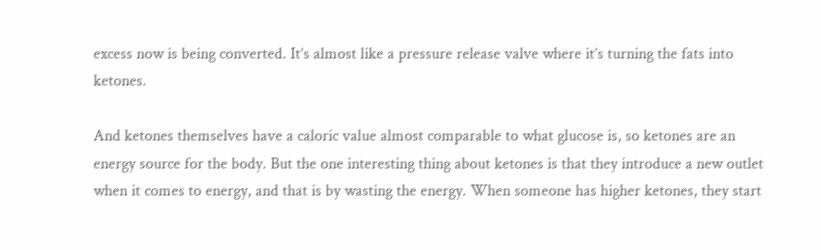excess now is being converted. It’s almost like a pressure release valve where it’s turning the fats into ketones.

And ketones themselves have a caloric value almost comparable to what glucose is, so ketones are an energy source for the body. But the one interesting thing about ketones is that they introduce a new outlet when it comes to energy, and that is by wasting the energy. When someone has higher ketones, they start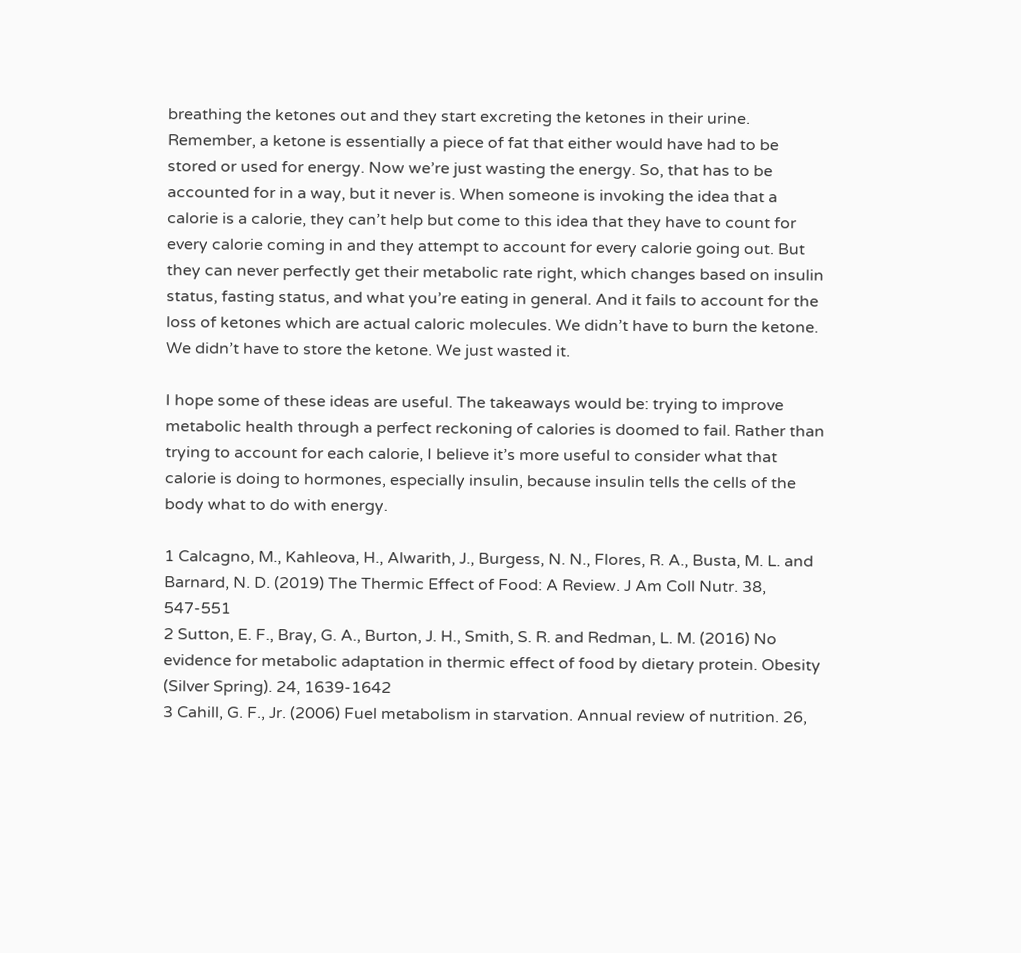breathing the ketones out and they start excreting the ketones in their urine. Remember, a ketone is essentially a piece of fat that either would have had to be stored or used for energy. Now we’re just wasting the energy. So, that has to be accounted for in a way, but it never is. When someone is invoking the idea that a calorie is a calorie, they can’t help but come to this idea that they have to count for every calorie coming in and they attempt to account for every calorie going out. But they can never perfectly get their metabolic rate right, which changes based on insulin status, fasting status, and what you’re eating in general. And it fails to account for the loss of ketones which are actual caloric molecules. We didn’t have to burn the ketone. We didn’t have to store the ketone. We just wasted it.

I hope some of these ideas are useful. The takeaways would be: trying to improve metabolic health through a perfect reckoning of calories is doomed to fail. Rather than trying to account for each calorie, I believe it’s more useful to consider what that calorie is doing to hormones, especially insulin, because insulin tells the cells of the body what to do with energy.

1 Calcagno, M., Kahleova, H., Alwarith, J., Burgess, N. N., Flores, R. A., Busta, M. L. and Barnard, N. D. (2019) The Thermic Effect of Food: A Review. J Am Coll Nutr. 38, 547-551
2 Sutton, E. F., Bray, G. A., Burton, J. H., Smith, S. R. and Redman, L. M. (2016) No evidence for metabolic adaptation in thermic effect of food by dietary protein. Obesity (Silver Spring). 24, 1639-1642
3 Cahill, G. F., Jr. (2006) Fuel metabolism in starvation. Annual review of nutrition. 26,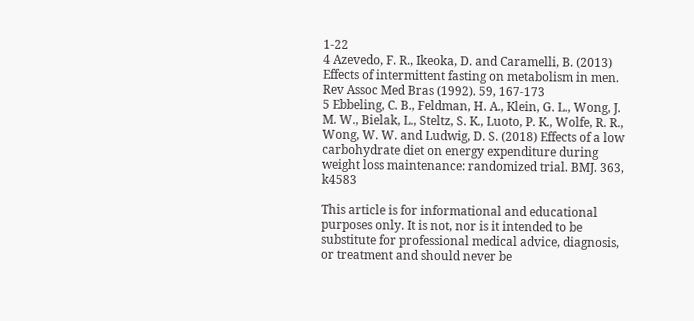1-22
4 Azevedo, F. R., Ikeoka, D. and Caramelli, B. (2013) Effects of intermittent fasting on metabolism in men. Rev Assoc Med Bras (1992). 59, 167-173
5 Ebbeling, C. B., Feldman, H. A., Klein, G. L., Wong, J. M. W., Bielak, L., Steltz, S. K., Luoto, P. K., Wolfe, R. R., Wong, W. W. and Ludwig, D. S. (2018) Effects of a low carbohydrate diet on energy expenditure during weight loss maintenance: randomized trial. BMJ. 363, k4583

This article is for informational and educational purposes only. It is not, nor is it intended to be substitute for professional medical advice, diagnosis, or treatment and should never be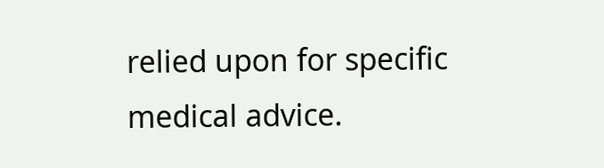relied upon for specific medical advice.